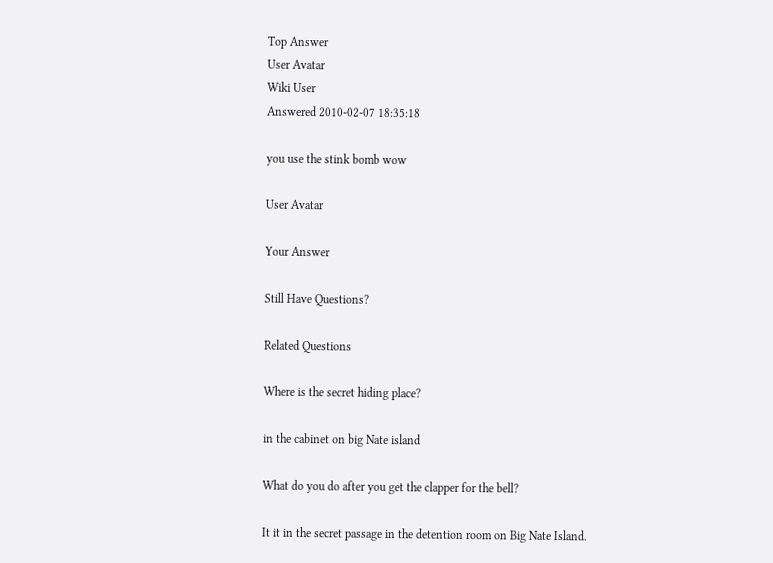Top Answer
User Avatar
Wiki User
Answered 2010-02-07 18:35:18

you use the stink bomb wow

User Avatar

Your Answer

Still Have Questions?

Related Questions

Where is the secret hiding place?

in the cabinet on big Nate island

What do you do after you get the clapper for the bell?

It it in the secret passage in the detention room on Big Nate Island.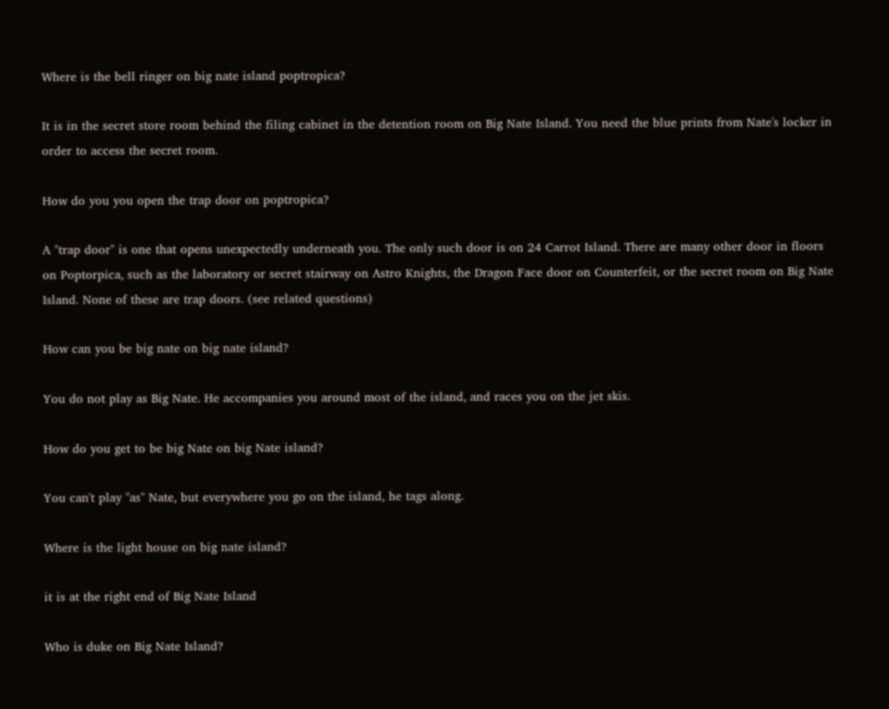Where is the bell ringer on big nate island poptropica?

It is in the secret store room behind the filing cabinet in the detention room on Big Nate Island. You need the blue prints from Nate's locker in order to access the secret room.

How do you you open the trap door on poptropica?

A "trap door" is one that opens unexpectedly underneath you. The only such door is on 24 Carrot Island. There are many other door in floors on Poptorpica, such as the laboratory or secret stairway on Astro Knights, the Dragon Face door on Counterfeit, or the secret room on Big Nate Island. None of these are trap doors. (see related questions)

How can you be big nate on big nate island?

You do not play as Big Nate. He accompanies you around most of the island, and races you on the jet skis.

How do you get to be big Nate on big Nate island?

You can't play "as" Nate, but everywhere you go on the island, he tags along.

Where is the light house on big nate island?

it is at the right end of Big Nate Island

Who is duke on Big Nate Island?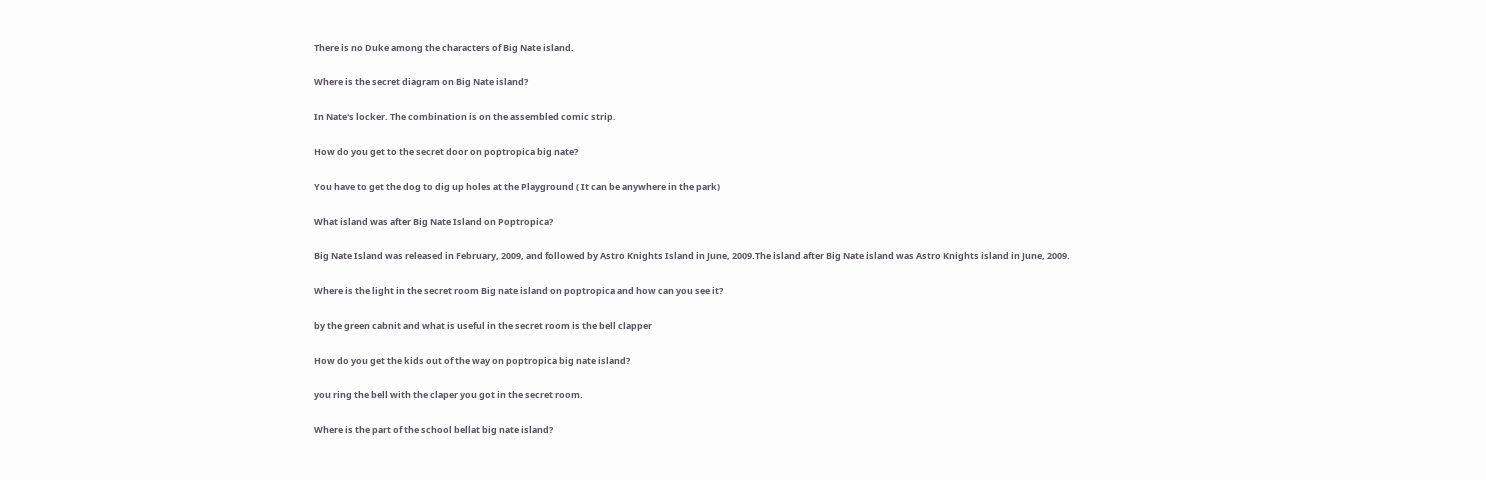There is no Duke among the characters of Big Nate island.

Where is the secret diagram on Big Nate island?

In Nate's locker. The combination is on the assembled comic strip.

How do you get to the secret door on poptropica big nate?

You have to get the dog to dig up holes at the Playground ( It can be anywhere in the park)

What island was after Big Nate Island on Poptropica?

Big Nate Island was released in February, 2009, and followed by Astro Knights Island in June, 2009.The island after Big Nate island was Astro Knights island in June, 2009.

Where is the light in the secret room Big nate island on poptropica and how can you see it?

by the green cabnit and what is useful in the secret room is the bell clapper

How do you get the kids out of the way on poptropica big nate island?

you ring the bell with the claper you got in the secret room.

Where is the part of the school bellat big nate island?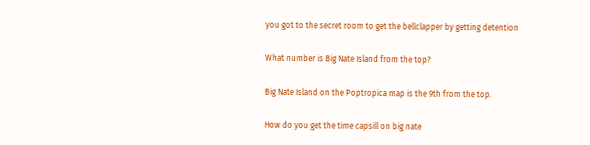you got to the secret room to get the bellclapper by getting detention

What number is Big Nate Island from the top?

Big Nate Island on the Poptropica map is the 9th from the top.

How do you get the time capsill on big nate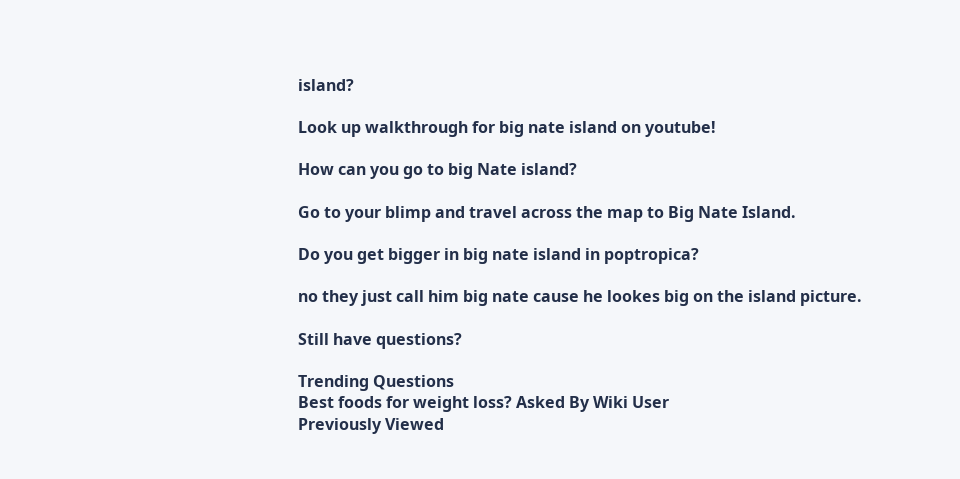island?

Look up walkthrough for big nate island on youtube!

How can you go to big Nate island?

Go to your blimp and travel across the map to Big Nate Island.

Do you get bigger in big nate island in poptropica?

no they just call him big nate cause he lookes big on the island picture.

Still have questions?

Trending Questions
Best foods for weight loss? Asked By Wiki User
Previously Viewed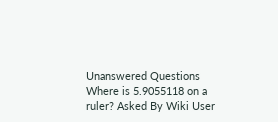Unanswered Questions
Where is 5.9055118 on a ruler? Asked By Wiki User